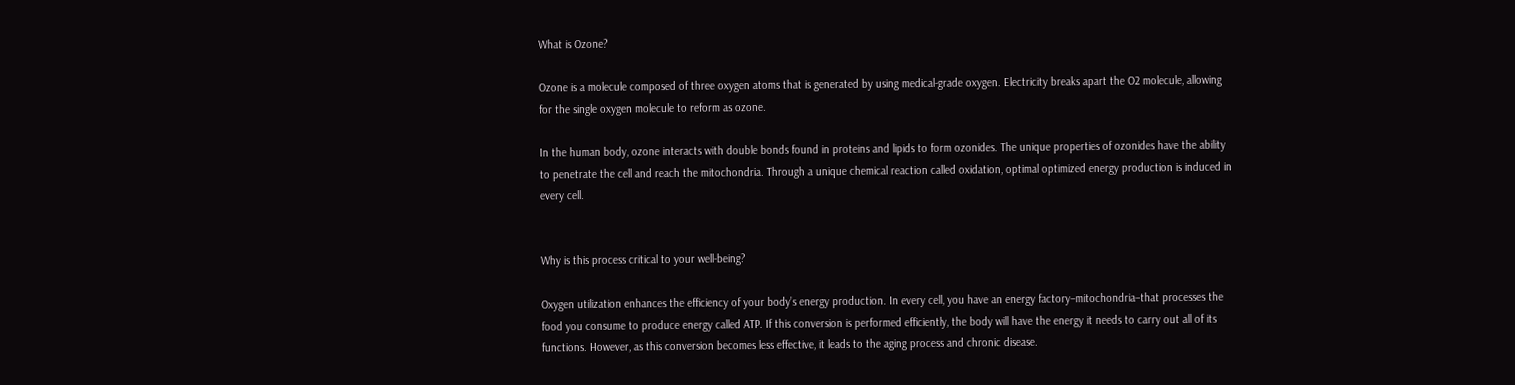What is Ozone?

Ozone is a molecule composed of three oxygen atoms that is generated by using medical-grade oxygen. Electricity breaks apart the O2 molecule, allowing for the single oxygen molecule to reform as ozone.

In the human body, ozone interacts with double bonds found in proteins and lipids to form ozonides. The unique properties of ozonides have the ability to penetrate the cell and reach the mitochondria. Through a unique chemical reaction called oxidation, optimal optimized energy production is induced in every cell.


Why is this process critical to your well-being?

Oxygen utilization enhances the efficiency of your body’s energy production. In every cell, you have an energy factory–mitochondria–that processes the food you consume to produce energy called ATP. If this conversion is performed efficiently, the body will have the energy it needs to carry out all of its functions. However, as this conversion becomes less effective, it leads to the aging process and chronic disease.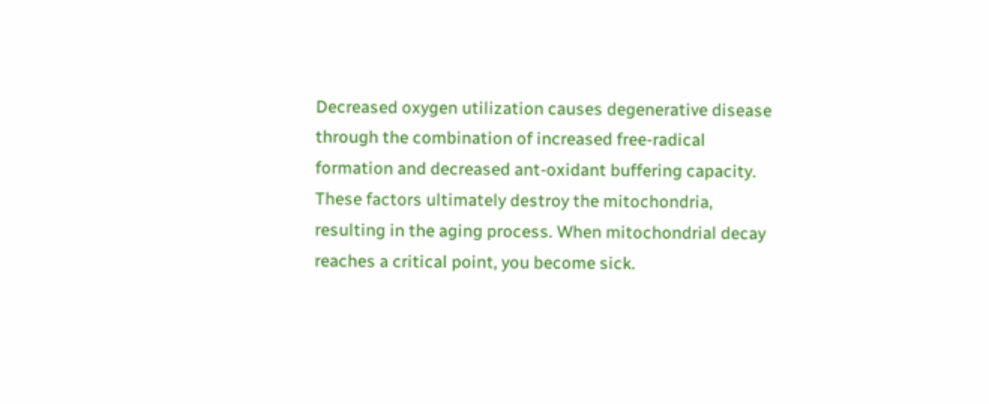Decreased oxygen utilization causes degenerative disease through the combination of increased free-radical formation and decreased ant-oxidant buffering capacity. These factors ultimately destroy the mitochondria, resulting in the aging process. When mitochondrial decay reaches a critical point, you become sick.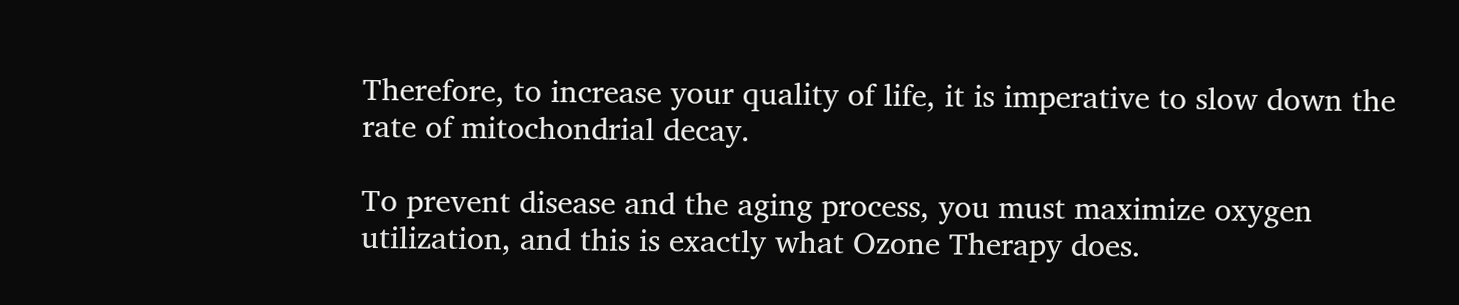Therefore, to increase your quality of life, it is imperative to slow down the rate of mitochondrial decay.

To prevent disease and the aging process, you must maximize oxygen utilization, and this is exactly what Ozone Therapy does.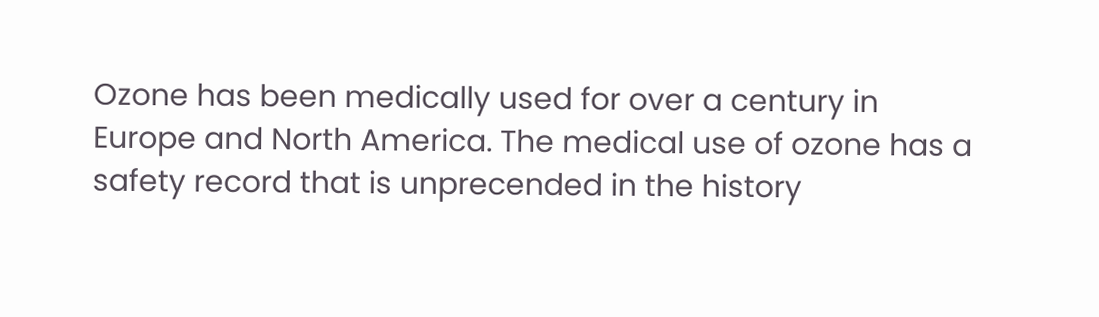Ozone has been medically used for over a century in Europe and North America. The medical use of ozone has a safety record that is unprecended in the history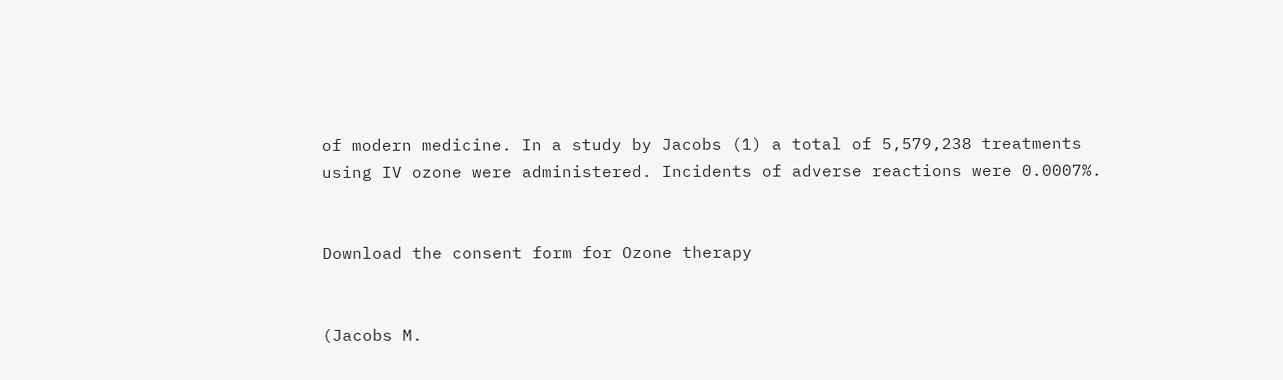of modern medicine. In a study by Jacobs (1) a total of 5,579,238 treatments using IV ozone were administered. Incidents of adverse reactions were 0.0007%.


Download the consent form for Ozone therapy


(Jacobs M.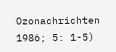Ozonachrichten 1986; 5: 1-5)